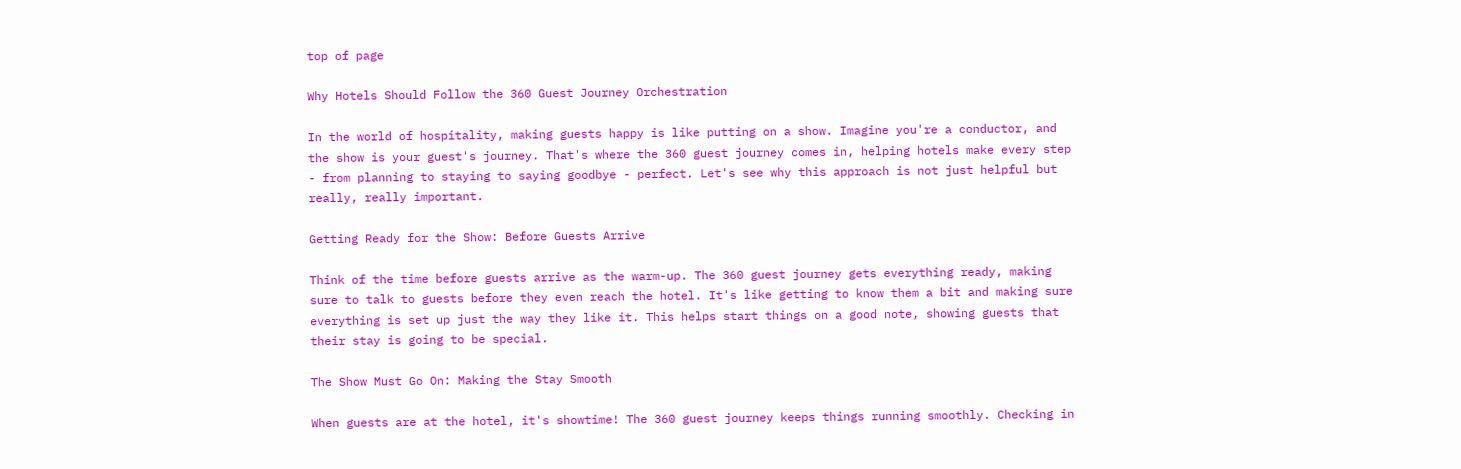top of page

Why Hotels Should Follow the 360 Guest Journey Orchestration

In the world of hospitality, making guests happy is like putting on a show. Imagine you're a conductor, and the show is your guest's journey. That's where the 360 guest journey comes in, helping hotels make every step - from planning to staying to saying goodbye - perfect. Let's see why this approach is not just helpful but really, really important.

Getting Ready for the Show: Before Guests Arrive

Think of the time before guests arrive as the warm-up. The 360 guest journey gets everything ready, making sure to talk to guests before they even reach the hotel. It's like getting to know them a bit and making sure everything is set up just the way they like it. This helps start things on a good note, showing guests that their stay is going to be special.

The Show Must Go On: Making the Stay Smooth

When guests are at the hotel, it's showtime! The 360 guest journey keeps things running smoothly. Checking in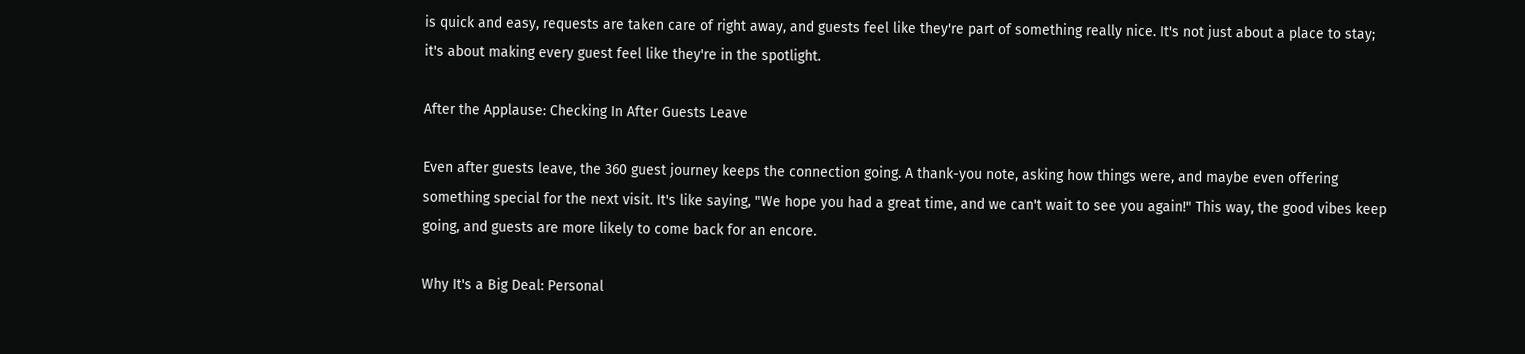is quick and easy, requests are taken care of right away, and guests feel like they're part of something really nice. It's not just about a place to stay; it's about making every guest feel like they're in the spotlight.

After the Applause: Checking In After Guests Leave

Even after guests leave, the 360 guest journey keeps the connection going. A thank-you note, asking how things were, and maybe even offering something special for the next visit. It's like saying, "We hope you had a great time, and we can't wait to see you again!" This way, the good vibes keep going, and guests are more likely to come back for an encore.

Why It's a Big Deal: Personal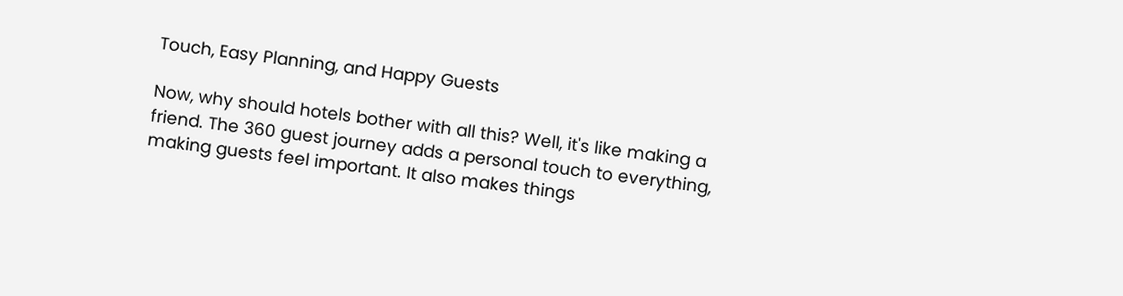Touch, Easy Planning, and Happy Guests

Now, why should hotels bother with all this? Well, it's like making a friend. The 360 guest journey adds a personal touch to everything, making guests feel important. It also makes things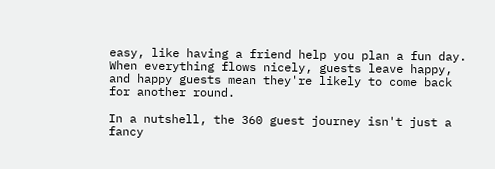easy, like having a friend help you plan a fun day. When everything flows nicely, guests leave happy, and happy guests mean they're likely to come back for another round.

In a nutshell, the 360 guest journey isn't just a fancy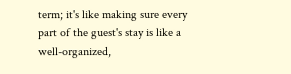term; it's like making sure every part of the guest's stay is like a well-organized,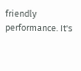friendly performance. It's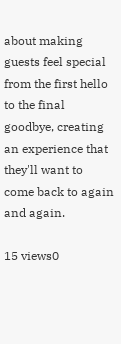about making guests feel special from the first hello to the final goodbye, creating an experience that they'll want to come back to again and again.

15 views0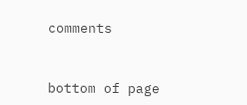comments


bottom of page